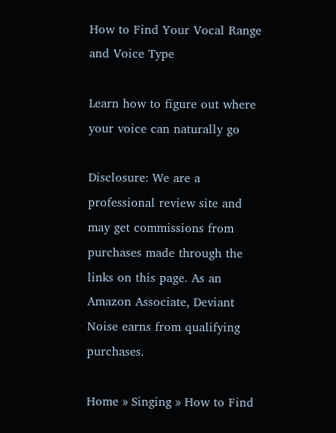How to Find Your Vocal Range and Voice Type

Learn how to figure out where your voice can naturally go

Disclosure: We are a professional review site and may get commissions from purchases made through the links on this page. As an Amazon Associate, Deviant Noise earns from qualifying purchases.

Home » Singing » How to Find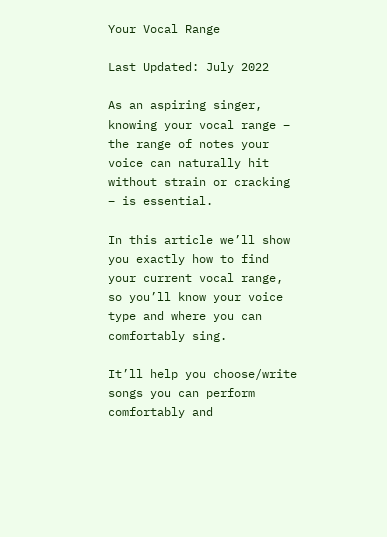Your Vocal Range

Last Updated: July 2022

As an aspiring singer, knowing your vocal range – the range of notes your voice can naturally hit without strain or cracking – is essential.

In this article we’ll show you exactly how to find your current vocal range, so you’ll know your voice type and where you can comfortably sing.

It’ll help you choose/write songs you can perform comfortably and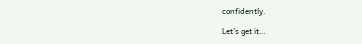confidently.

Let’s get it…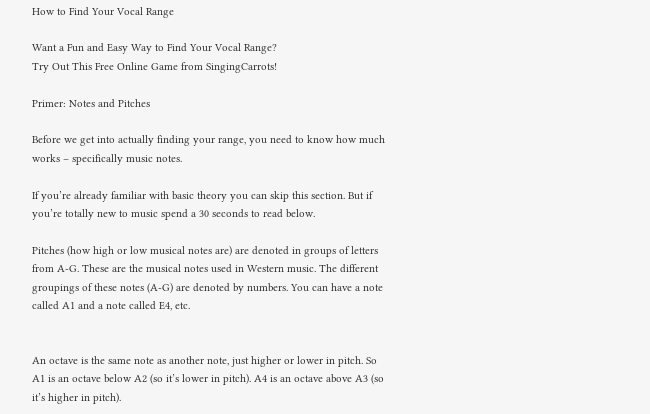How to Find Your Vocal Range

Want a Fun and Easy Way to Find Your Vocal Range?
Try Out This Free Online Game from SingingCarrots!

Primer: Notes and Pitches

Before we get into actually finding your range, you need to know how much works – specifically music notes.

If you’re already familiar with basic theory you can skip this section. But if you’re totally new to music spend a 30 seconds to read below.

Pitches (how high or low musical notes are) are denoted in groups of letters from A-G. These are the musical notes used in Western music. The different groupings of these notes (A-G) are denoted by numbers. You can have a note called A1 and a note called E4, etc.


An octave is the same note as another note, just higher or lower in pitch. So A1 is an octave below A2 (so it’s lower in pitch). A4 is an octave above A3 (so it’s higher in pitch).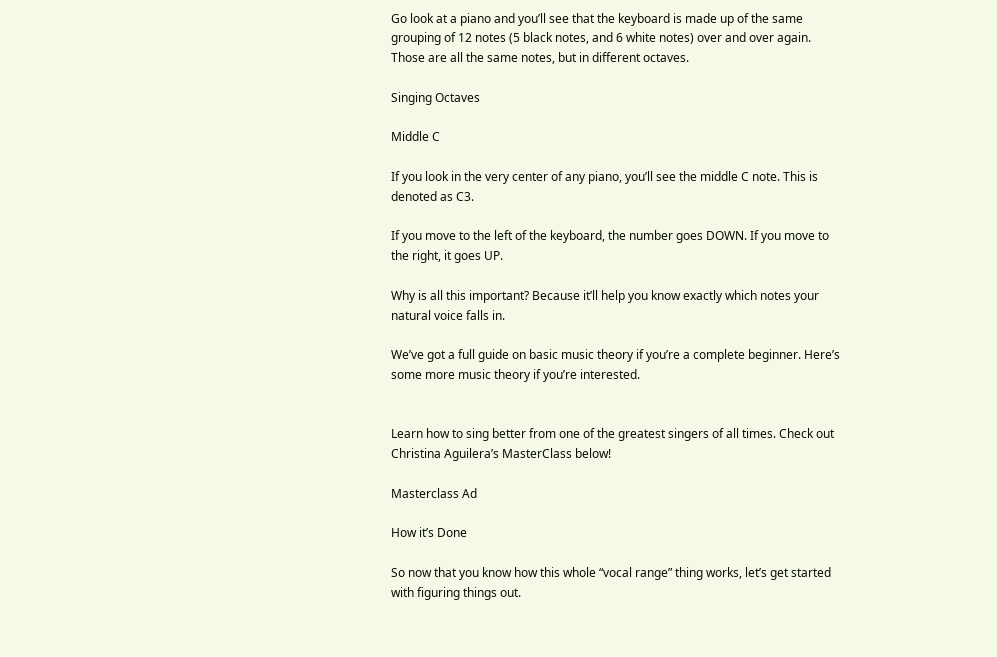Go look at a piano and you’ll see that the keyboard is made up of the same grouping of 12 notes (5 black notes, and 6 white notes) over and over again. Those are all the same notes, but in different octaves.

Singing Octaves

Middle C

If you look in the very center of any piano, you’ll see the middle C note. This is denoted as C3.

If you move to the left of the keyboard, the number goes DOWN. If you move to the right, it goes UP.

Why is all this important? Because it’ll help you know exactly which notes your natural voice falls in.

We’ve got a full guide on basic music theory if you’re a complete beginner. Here’s some more music theory if you’re interested.


Learn how to sing better from one of the greatest singers of all times. Check out Christina Aguilera’s MasterClass below!

Masterclass Ad

How it’s Done

So now that you know how this whole “vocal range” thing works, let’s get started with figuring things out.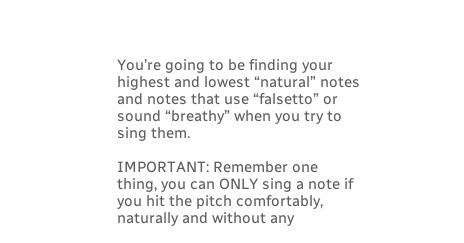You’re going to be finding your highest and lowest “natural” notes and notes that use “falsetto” or sound “breathy” when you try to sing them.

IMPORTANT: Remember one thing, you can ONLY sing a note if you hit the pitch comfortably, naturally and without any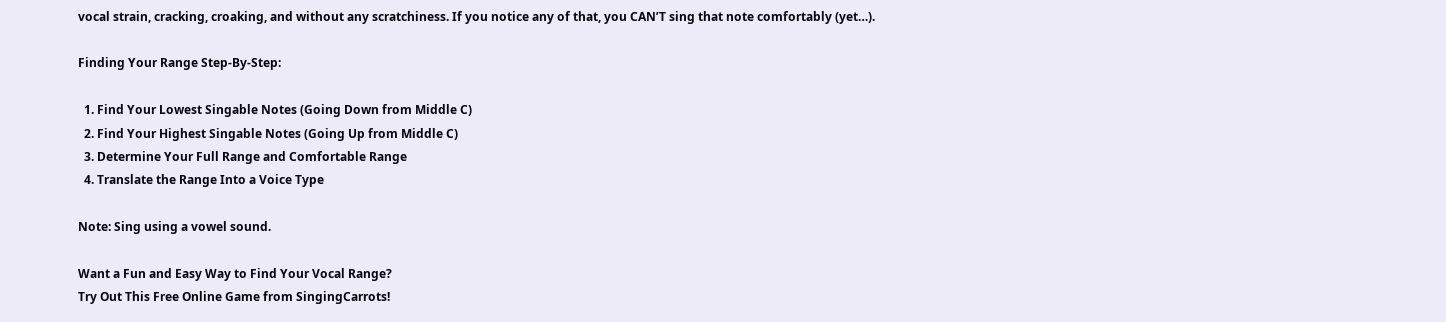vocal strain, cracking, croaking, and without any scratchiness. If you notice any of that, you CAN’T sing that note comfortably (yet…).

Finding Your Range Step-By-Step:

  1. Find Your Lowest Singable Notes (Going Down from Middle C)
  2. Find Your Highest Singable Notes (Going Up from Middle C)
  3. Determine Your Full Range and Comfortable Range
  4. Translate the Range Into a Voice Type

Note: Sing using a vowel sound.

Want a Fun and Easy Way to Find Your Vocal Range?
Try Out This Free Online Game from SingingCarrots!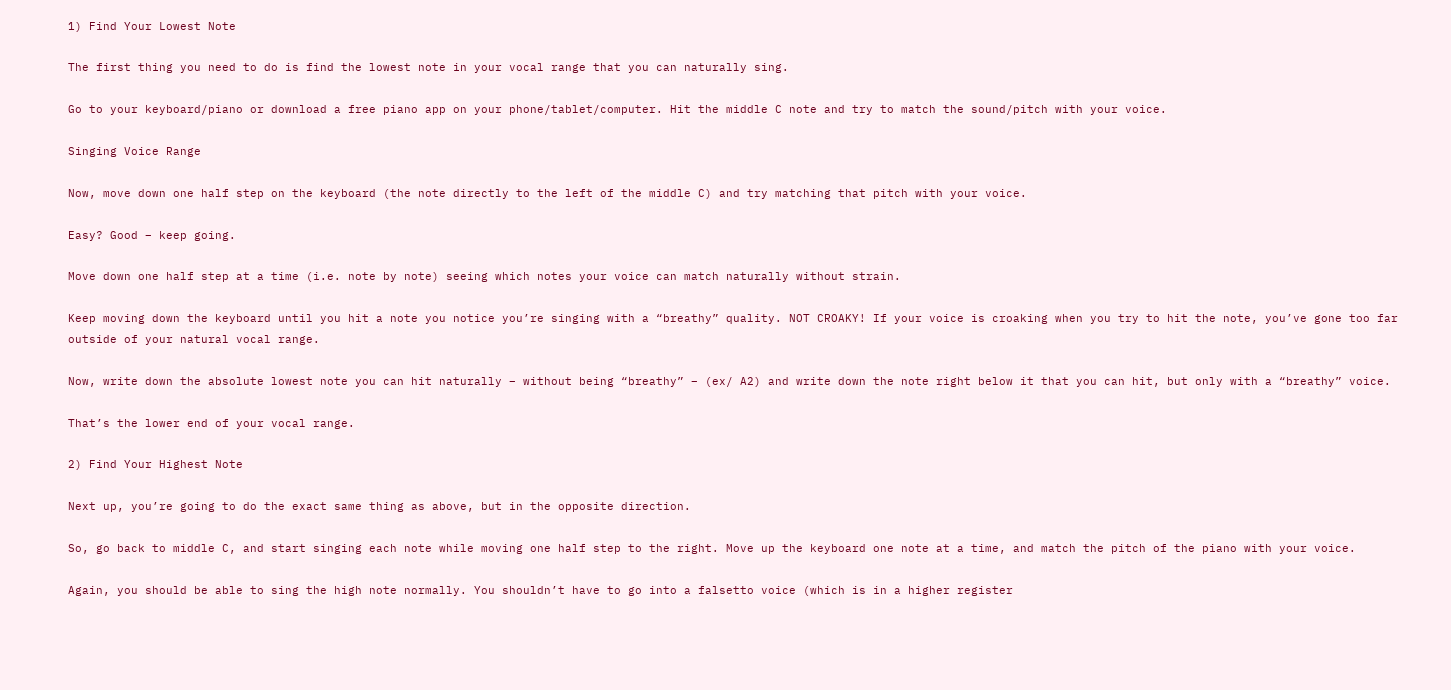1) Find Your Lowest Note

The first thing you need to do is find the lowest note in your vocal range that you can naturally sing.

Go to your keyboard/piano or download a free piano app on your phone/tablet/computer. Hit the middle C note and try to match the sound/pitch with your voice.

Singing Voice Range

Now, move down one half step on the keyboard (the note directly to the left of the middle C) and try matching that pitch with your voice.

Easy? Good – keep going.

Move down one half step at a time (i.e. note by note) seeing which notes your voice can match naturally without strain.

Keep moving down the keyboard until you hit a note you notice you’re singing with a “breathy” quality. NOT CROAKY! If your voice is croaking when you try to hit the note, you’ve gone too far outside of your natural vocal range.

Now, write down the absolute lowest note you can hit naturally – without being “breathy” – (ex/ A2) and write down the note right below it that you can hit, but only with a “breathy” voice.

That’s the lower end of your vocal range.

2) Find Your Highest Note

Next up, you’re going to do the exact same thing as above, but in the opposite direction.

So, go back to middle C, and start singing each note while moving one half step to the right. Move up the keyboard one note at a time, and match the pitch of the piano with your voice.

Again, you should be able to sing the high note normally. You shouldn’t have to go into a falsetto voice (which is in a higher register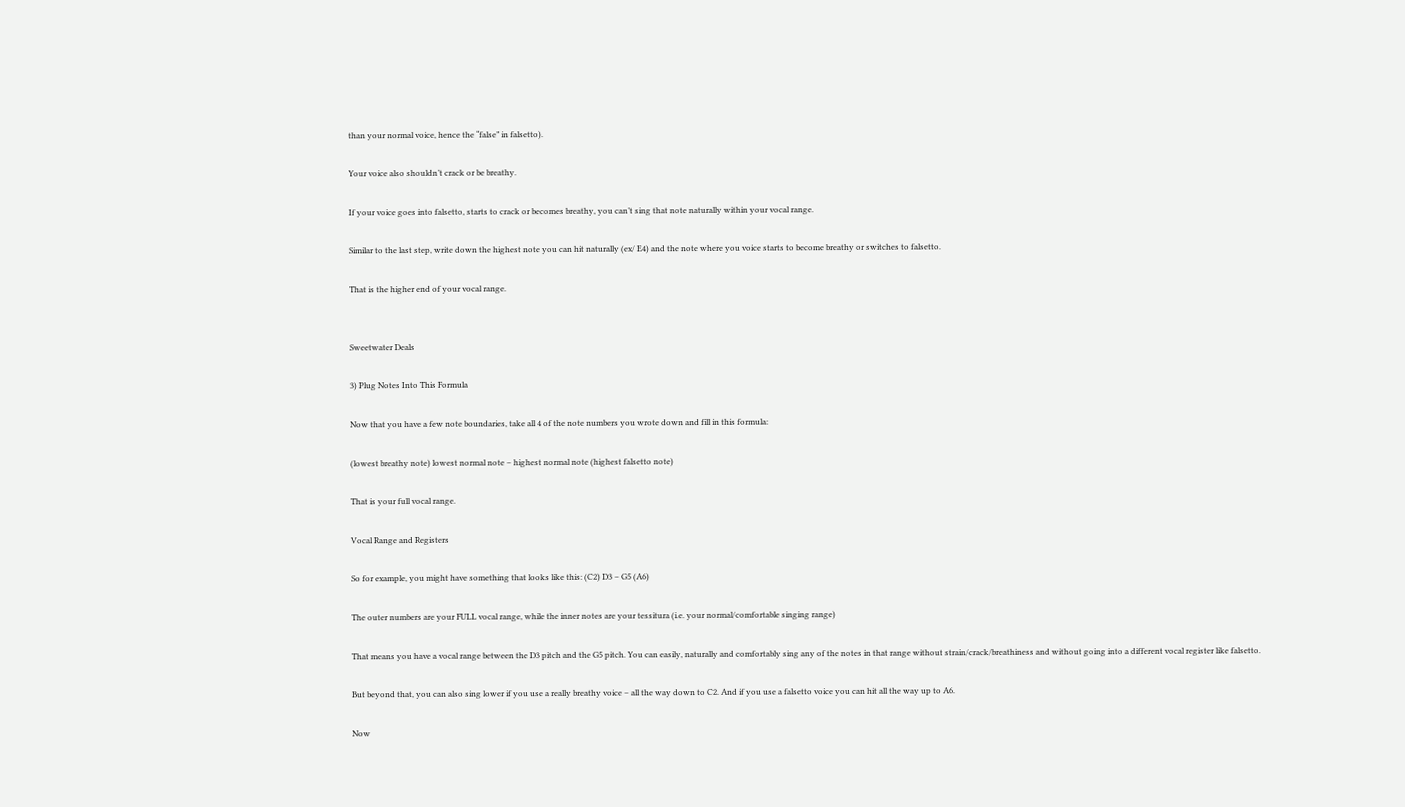than your normal voice, hence the “false” in falsetto).

Your voice also shouldn’t crack or be breathy.

If your voice goes into falsetto, starts to crack or becomes breathy, you can’t sing that note naturally within your vocal range.

Similar to the last step, write down the highest note you can hit naturally (ex/ E4) and the note where you voice starts to become breathy or switches to falsetto.

That is the higher end of your vocal range.


Sweetwater Deals

3) Plug Notes Into This Formula

Now that you have a few note boundaries, take all 4 of the note numbers you wrote down and fill in this formula:

(lowest breathy note) lowest normal note – highest normal note (highest falsetto note)

That is your full vocal range.

Vocal Range and Registers

So for example, you might have something that looks like this: (C2) D3 – G5 (A6)

The outer numbers are your FULL vocal range, while the inner notes are your tessitura (i.e. your normal/comfortable singing range)

That means you have a vocal range between the D3 pitch and the G5 pitch. You can easily, naturally and comfortably sing any of the notes in that range without strain/crack/breathiness and without going into a different vocal register like falsetto.

But beyond that, you can also sing lower if you use a really breathy voice – all the way down to C2. And if you use a falsetto voice you can hit all the way up to A6.

Now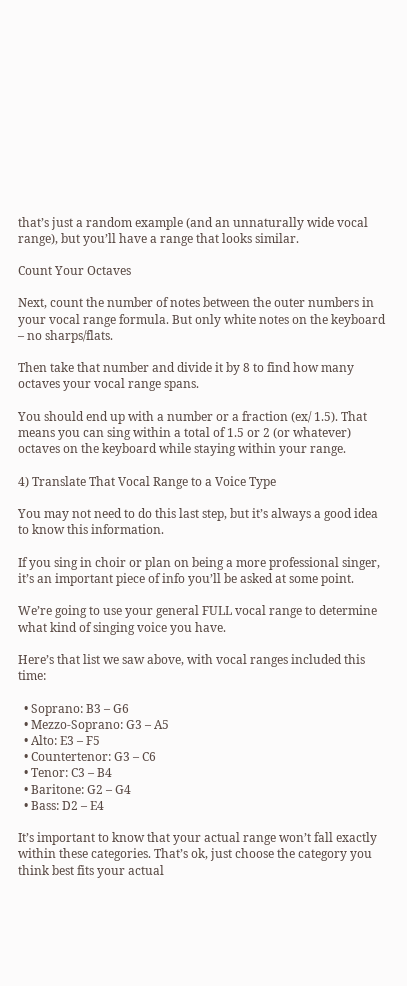that’s just a random example (and an unnaturally wide vocal range), but you’ll have a range that looks similar.

Count Your Octaves

Next, count the number of notes between the outer numbers in your vocal range formula. But only white notes on the keyboard – no sharps/flats.

Then take that number and divide it by 8 to find how many octaves your vocal range spans.

You should end up with a number or a fraction (ex/ 1.5). That means you can sing within a total of 1.5 or 2 (or whatever) octaves on the keyboard while staying within your range.

4) Translate That Vocal Range to a Voice Type

You may not need to do this last step, but it’s always a good idea to know this information.

If you sing in choir or plan on being a more professional singer, it’s an important piece of info you’ll be asked at some point.

We’re going to use your general FULL vocal range to determine what kind of singing voice you have.

Here’s that list we saw above, with vocal ranges included this time:

  • Soprano: B3 – G6
  • Mezzo-Soprano: G3 – A5
  • Alto: E3 – F5
  • Countertenor: G3 – C6
  • Tenor: C3 – B4
  • Baritone: G2 – G4
  • Bass: D2 – E4

It’s important to know that your actual range won’t fall exactly within these categories. That’s ok, just choose the category you think best fits your actual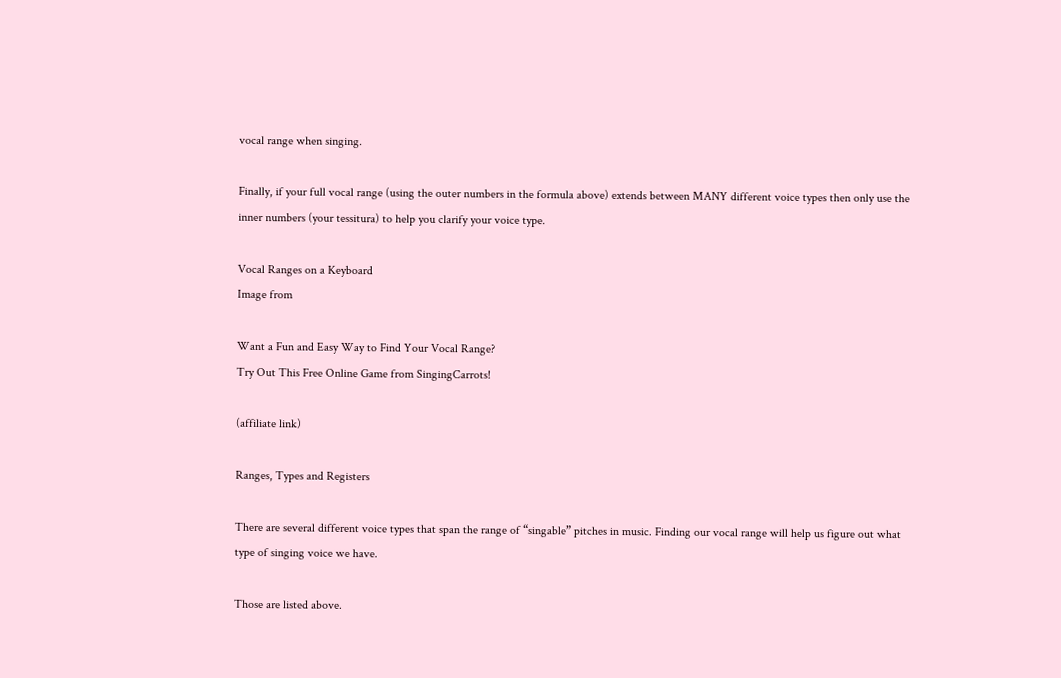vocal range when singing.

Finally, if your full vocal range (using the outer numbers in the formula above) extends between MANY different voice types then only use the inner numbers (your tessitura) to help you clarify your voice type.

Vocal Ranges on a Keyboard
Image from

Want a Fun and Easy Way to Find Your Vocal Range?
Try Out This Free Online Game from SingingCarrots!

(affiliate link)

Ranges, Types and Registers

There are several different voice types that span the range of “singable” pitches in music. Finding our vocal range will help us figure out what type of singing voice we have.

Those are listed above.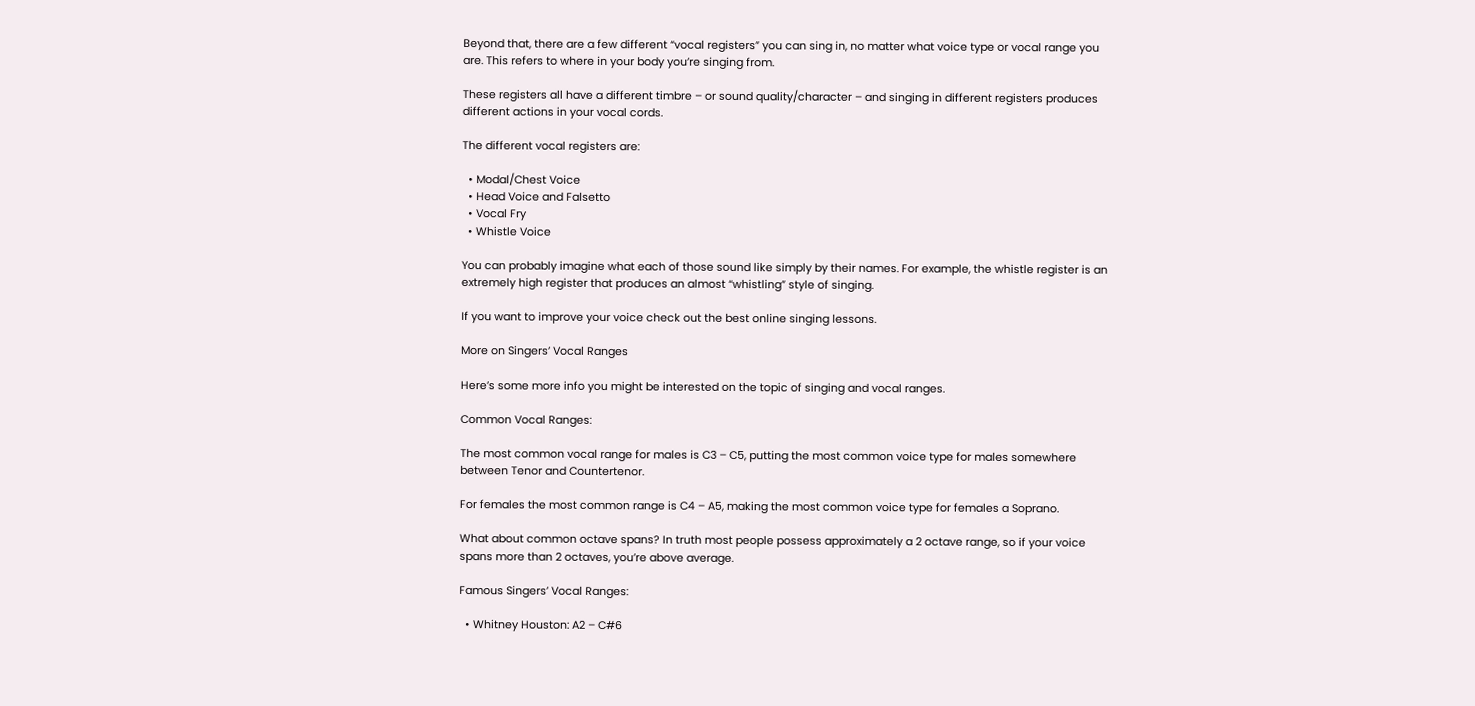Beyond that, there are a few different “vocal registers” you can sing in, no matter what voice type or vocal range you are. This refers to where in your body you’re singing from.

These registers all have a different timbre – or sound quality/character – and singing in different registers produces different actions in your vocal cords.

The different vocal registers are:

  • Modal/Chest Voice
  • Head Voice and Falsetto
  • Vocal Fry
  • Whistle Voice

You can probably imagine what each of those sound like simply by their names. For example, the whistle register is an extremely high register that produces an almost “whistling” style of singing.

If you want to improve your voice check out the best online singing lessons.

More on Singers’ Vocal Ranges

Here’s some more info you might be interested on the topic of singing and vocal ranges.

Common Vocal Ranges:

The most common vocal range for males is C3 – C5, putting the most common voice type for males somewhere between Tenor and Countertenor.

For females the most common range is C4 – A5, making the most common voice type for females a Soprano.

What about common octave spans? In truth most people possess approximately a 2 octave range, so if your voice spans more than 2 octaves, you’re above average.

Famous Singers’ Vocal Ranges:

  • Whitney Houston: A2 – C#6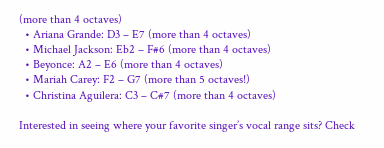(more than 4 octaves)
  • Ariana Grande: D3 – E7 (more than 4 octaves)
  • Michael Jackson: Eb2 – F#6 (more than 4 octaves)
  • Beyonce: A2 – E6 (more than 4 octaves)
  • Mariah Carey: F2 – G7 (more than 5 octaves!)
  • Christina Aguilera: C3 – C#7 (more than 4 octaves)

Interested in seeing where your favorite singer’s vocal range sits? Check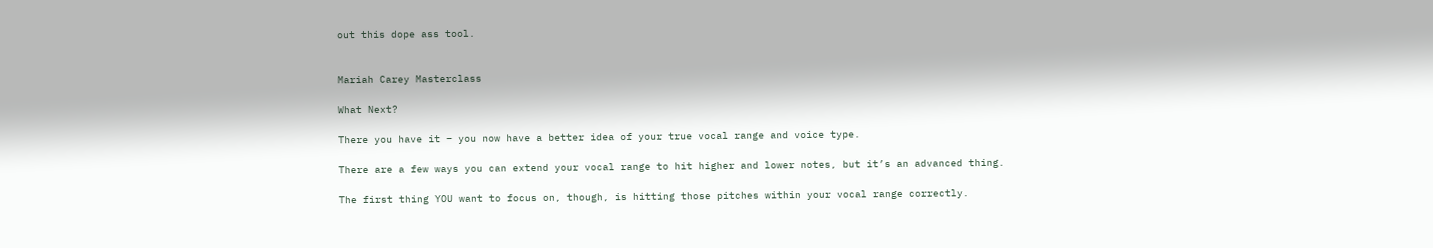out this dope ass tool.


Mariah Carey Masterclass

What Next?

There you have it – you now have a better idea of your true vocal range and voice type.

There are a few ways you can extend your vocal range to hit higher and lower notes, but it’s an advanced thing.

The first thing YOU want to focus on, though, is hitting those pitches within your vocal range correctly.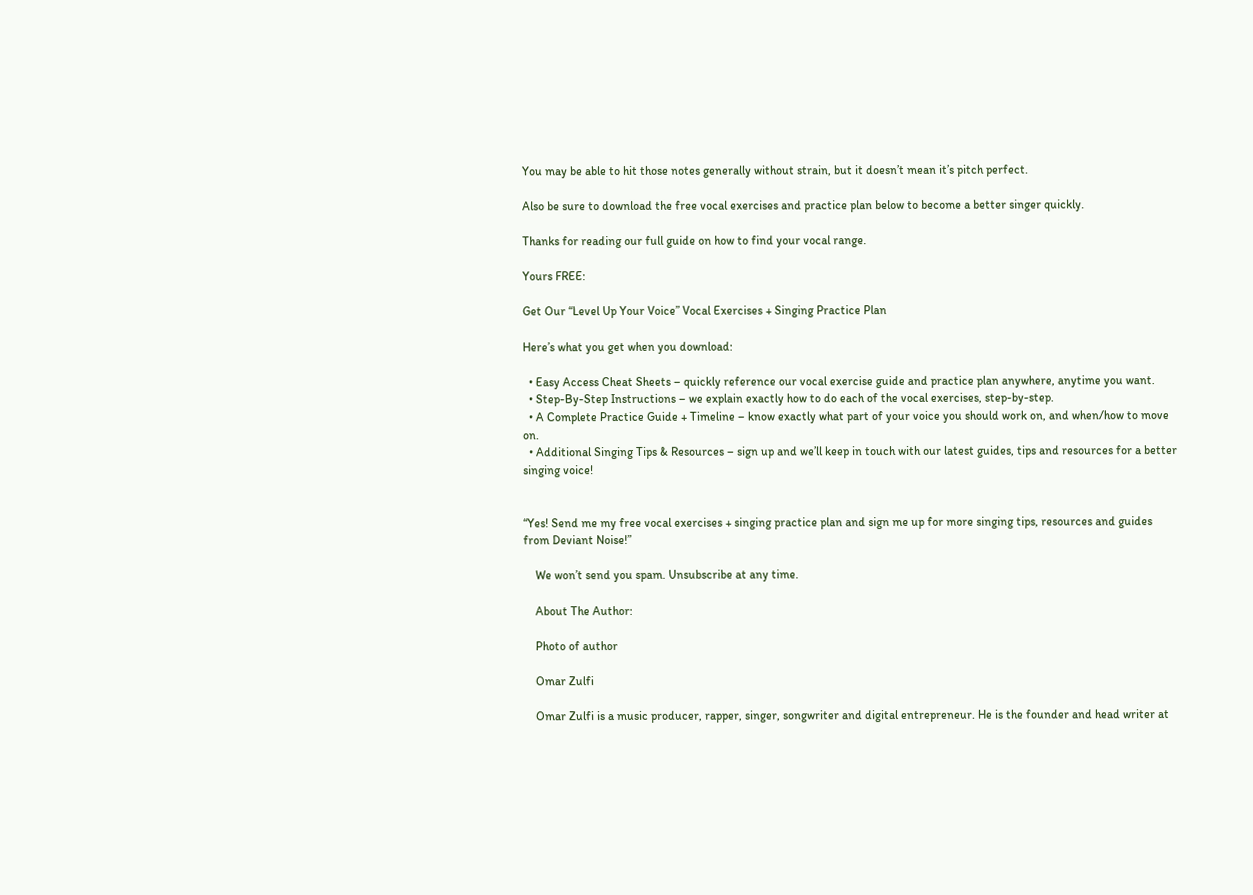You may be able to hit those notes generally without strain, but it doesn’t mean it’s pitch perfect.

Also be sure to download the free vocal exercises and practice plan below to become a better singer quickly.

Thanks for reading our full guide on how to find your vocal range.

Yours FREE:

Get Our “Level Up Your Voice” Vocal Exercises + Singing Practice Plan

Here’s what you get when you download:

  • Easy Access Cheat Sheets – quickly reference our vocal exercise guide and practice plan anywhere, anytime you want.
  • Step-By-Step Instructions – we explain exactly how to do each of the vocal exercises, step-by-step.
  • A Complete Practice Guide + Timeline – know exactly what part of your voice you should work on, and when/how to move on.
  • Additional Singing Tips & Resources – sign up and we’ll keep in touch with our latest guides, tips and resources for a better singing voice!


“Yes! Send me my free vocal exercises + singing practice plan and sign me up for more singing tips, resources and guides from Deviant Noise!”

    We won’t send you spam. Unsubscribe at any time.

    About The Author:

    Photo of author

    Omar Zulfi

    Omar Zulfi is a music producer, rapper, singer, songwriter and digital entrepreneur. He is the founder and head writer at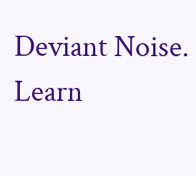Deviant Noise. Learn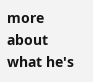more about what he's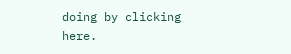doing by clicking here.